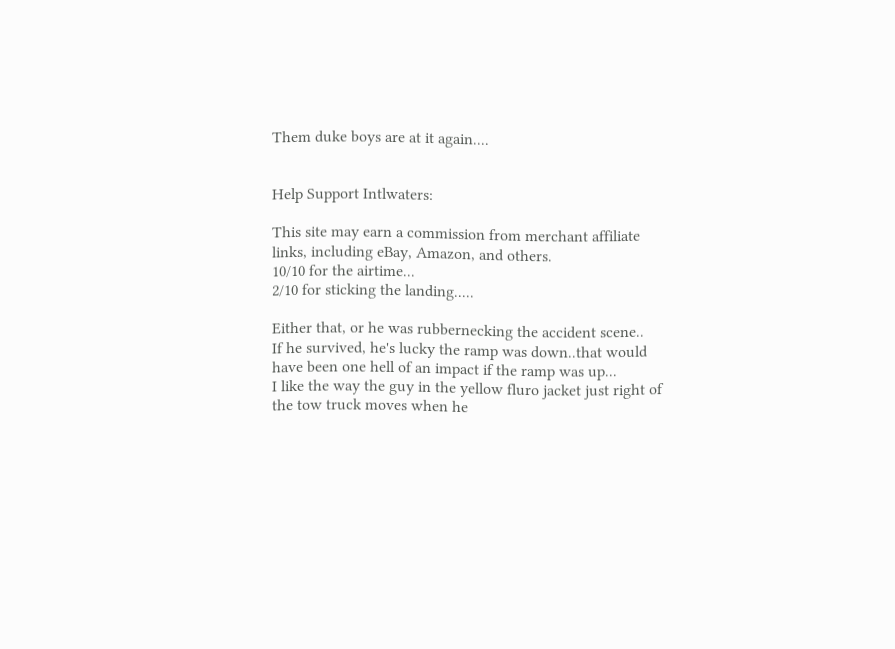Them duke boys are at it again....


Help Support Intlwaters:

This site may earn a commission from merchant affiliate links, including eBay, Amazon, and others.
10/10 for the airtime...
2/10 for sticking the landing.....

Either that, or he was rubbernecking the accident scene..
If he survived, he's lucky the ramp was down..that would have been one hell of an impact if the ramp was up...
I like the way the guy in the yellow fluro jacket just right of the tow truck moves when he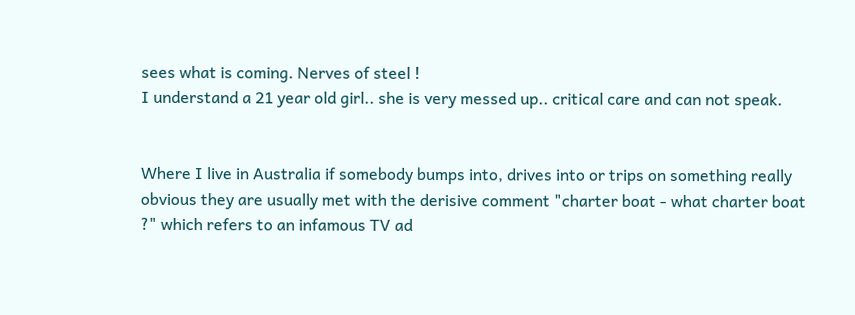sees what is coming. Nerves of steel !
I understand a 21 year old girl.. she is very messed up.. critical care and can not speak.


Where I live in Australia if somebody bumps into, drives into or trips on something really obvious they are usually met with the derisive comment "charter boat - what charter boat ?" which refers to an infamous TV ad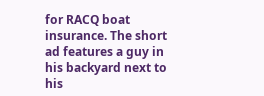for RACQ boat insurance. The short ad features a guy in his backyard next to his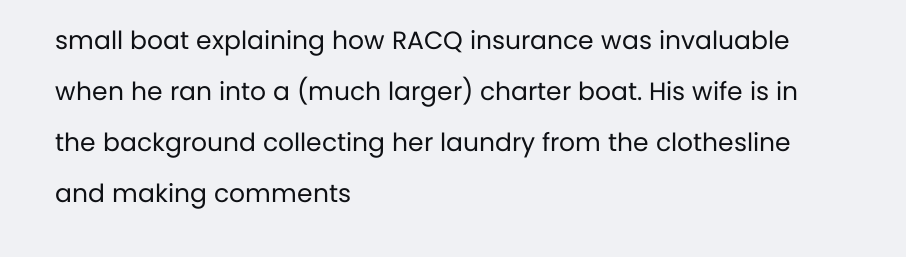small boat explaining how RACQ insurance was invaluable when he ran into a (much larger) charter boat. His wife is in the background collecting her laundry from the clothesline and making comments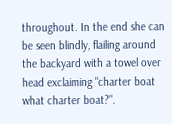throughout. In the end she can be seen blindly, flailing around the backyard with a towel over head exclaiming "charter boat what charter boat?".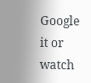Google it or watch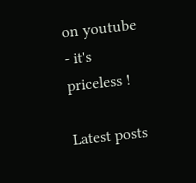on youtube - it's priceless !

Latest posts